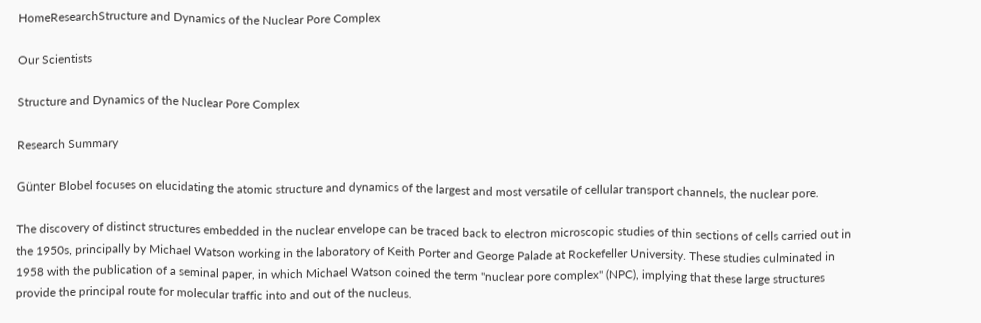HomeResearchStructure and Dynamics of the Nuclear Pore Complex

Our Scientists

Structure and Dynamics of the Nuclear Pore Complex

Research Summary

Günter Blobel focuses on elucidating the atomic structure and dynamics of the largest and most versatile of cellular transport channels, the nuclear pore.

The discovery of distinct structures embedded in the nuclear envelope can be traced back to electron microscopic studies of thin sections of cells carried out in the 1950s, principally by Michael Watson working in the laboratory of Keith Porter and George Palade at Rockefeller University. These studies culminated in 1958 with the publication of a seminal paper, in which Michael Watson coined the term "nuclear pore complex" (NPC), implying that these large structures provide the principal route for molecular traffic into and out of the nucleus.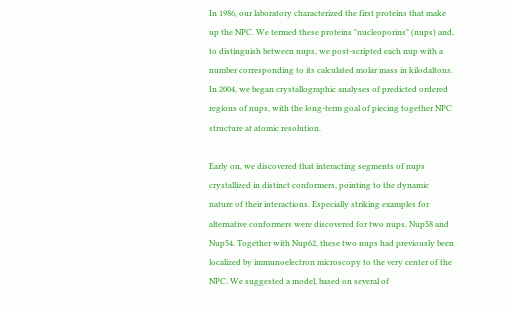In 1986, our laboratory characterized the first proteins that make up the NPC. We termed these proteins "nucleoporins" (nups) and, to distinguish between nups, we post-scripted each nup with a number corresponding to its calculated molar mass in kilodaltons. In 2004, we began crystallographic analyses of predicted ordered regions of nups, with the long-term goal of piecing together NPC structure at atomic resolution.

Early on, we discovered that interacting segments of nups crystallized in distinct conformers, pointing to the dynamic nature of their interactions. Especially striking examples for alternative conformers were discovered for two nups, Nup58 and Nup54. Together with Nup62, these two nups had previously been localized by immunoelectron microscopy to the very center of the NPC. We suggested a model, based on several of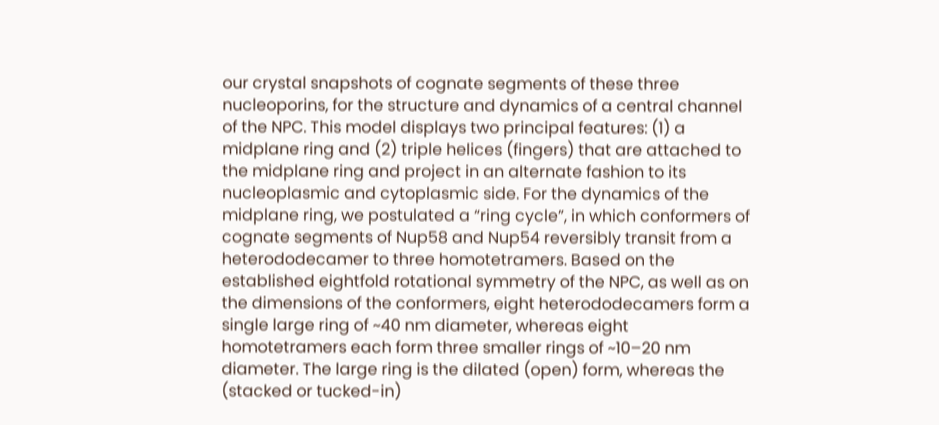our crystal snapshots of cognate segments of these three nucleoporins, for the structure and dynamics of a central channel of the NPC. This model displays two principal features: (1) a midplane ring and (2) triple helices (fingers) that are attached to the midplane ring and project in an alternate fashion to its nucleoplasmic and cytoplasmic side. For the dynamics of the midplane ring, we postulated a “ring cycle”, in which conformers of cognate segments of Nup58 and Nup54 reversibly transit from a heterododecamer to three homotetramers. Based on the established eightfold rotational symmetry of the NPC, as well as on the dimensions of the conformers, eight heterododecamers form a single large ring of ~40 nm diameter, whereas eight homotetramers each form three smaller rings of ~10–20 nm diameter. The large ring is the dilated (open) form, whereas the (stacked or tucked-in)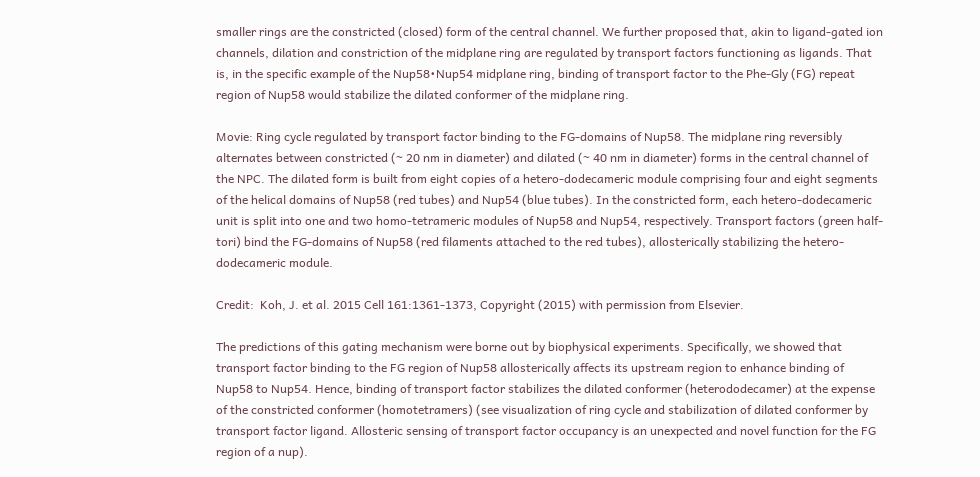smaller rings are the constricted (closed) form of the central channel. We further proposed that, akin to ligand-gated ion channels, dilation and constriction of the midplane ring are regulated by transport factors functioning as ligands. That is, in the specific example of the Nup58•Nup54 midplane ring, binding of transport factor to the Phe-Gly (FG) repeat region of Nup58 would stabilize the dilated conformer of the midplane ring.

Movie: Ring cycle regulated by transport factor binding to the FG-domains of Nup58. The midplane ring reversibly alternates between constricted (~ 20 nm in diameter) and dilated (~ 40 nm in diameter) forms in the central channel of the NPC. The dilated form is built from eight copies of a hetero-dodecameric module comprising four and eight segments of the helical domains of Nup58 (red tubes) and Nup54 (blue tubes). In the constricted form, each hetero-dodecameric unit is split into one and two homo-tetrameric modules of Nup58 and Nup54, respectively. Transport factors (green half-tori) bind the FG-domains of Nup58 (red filaments attached to the red tubes), allosterically stabilizing the hetero-dodecameric module.

Credit:  Koh, J. et al. 2015 Cell 161:1361-1373, Copyright (2015) with permission from Elsevier.

The predictions of this gating mechanism were borne out by biophysical experiments. Specifically, we showed that transport factor binding to the FG region of Nup58 allosterically affects its upstream region to enhance binding of Nup58 to Nup54. Hence, binding of transport factor stabilizes the dilated conformer (heterododecamer) at the expense of the constricted conformer (homotetramers) (see visualization of ring cycle and stabilization of dilated conformer by transport factor ligand. Allosteric sensing of transport factor occupancy is an unexpected and novel function for the FG region of a nup).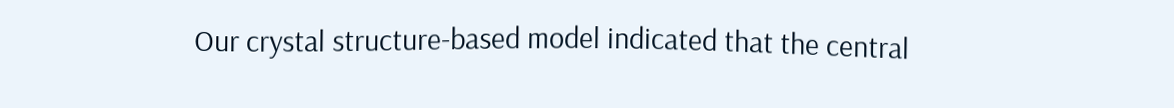Our crystal structure-based model indicated that the central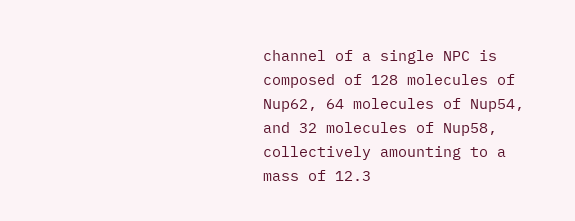channel of a single NPC is composed of 128 molecules of Nup62, 64 molecules of Nup54, and 32 molecules of Nup58, collectively amounting to a mass of 12.3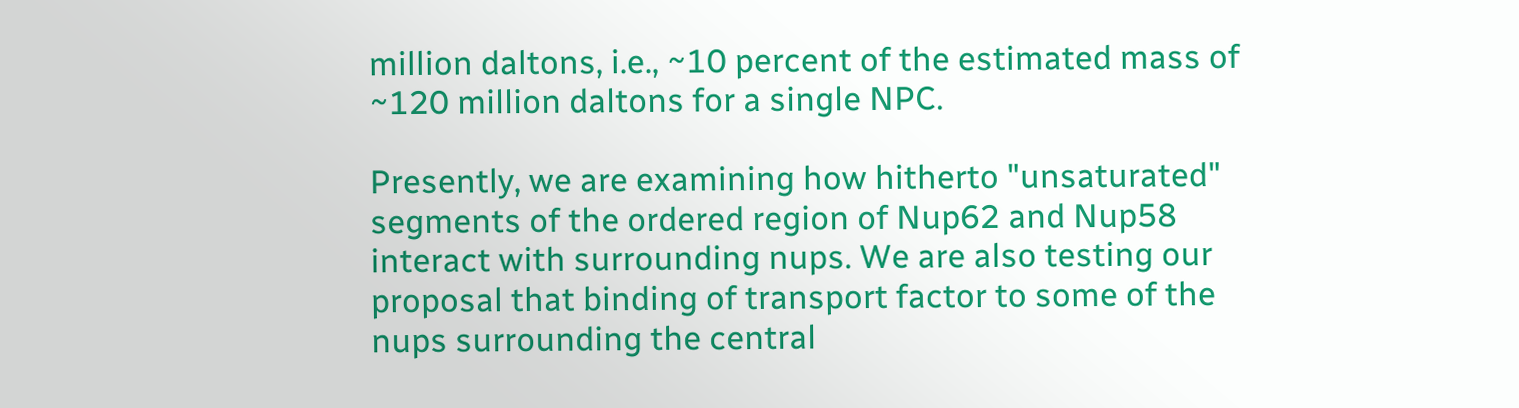million daltons, i.e., ~10 percent of the estimated mass of ~120 million daltons for a single NPC.

Presently, we are examining how hitherto "unsaturated" segments of the ordered region of Nup62 and Nup58 interact with surrounding nups. We are also testing our proposal that binding of transport factor to some of the nups surrounding the central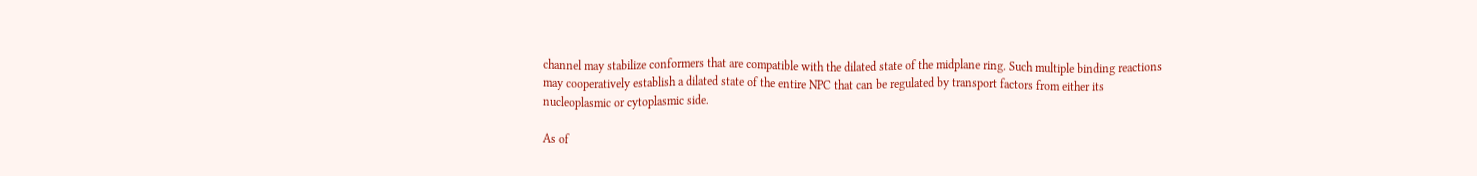channel may stabilize conformers that are compatible with the dilated state of the midplane ring. Such multiple binding reactions may cooperatively establish a dilated state of the entire NPC that can be regulated by transport factors from either its nucleoplasmic or cytoplasmic side.

As of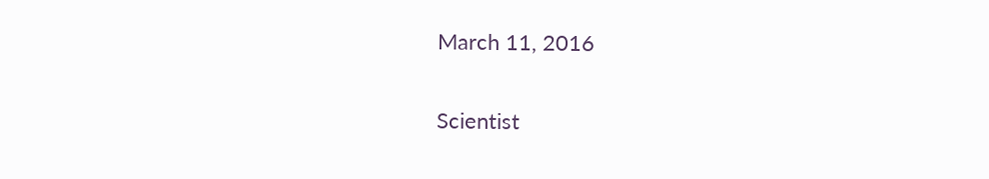March 11, 2016

Scientist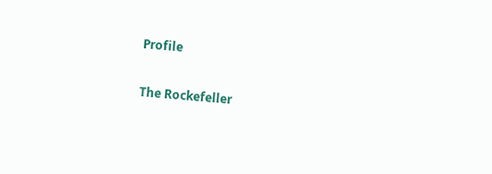Profile

The Rockefeller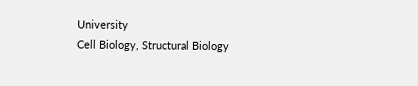University
Cell Biology, Structural Biology